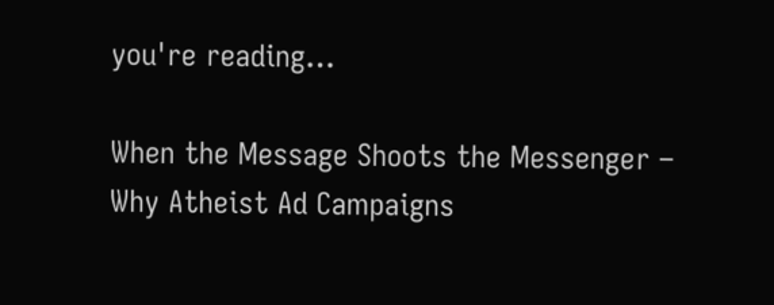you're reading...

When the Message Shoots the Messenger – Why Atheist Ad Campaigns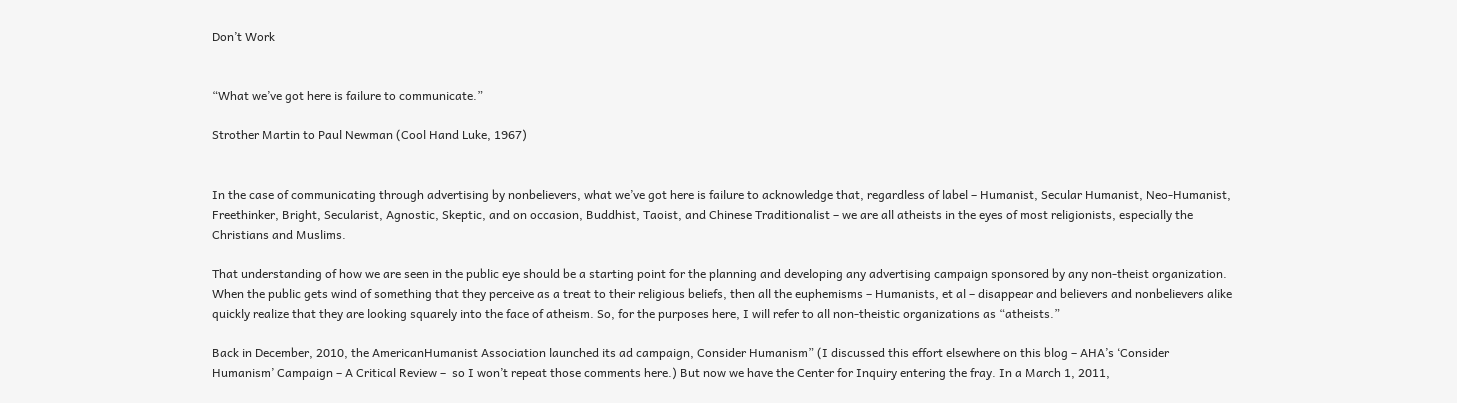Don’t Work


“What we’ve got here is failure to communicate.”

Strother Martin to Paul Newman (Cool Hand Luke, 1967)


In the case of communicating through advertising by nonbelievers, what we’ve got here is failure to acknowledge that, regardless of label – Humanist, Secular Humanist, Neo-Humanist, Freethinker, Bright, Secularist, Agnostic, Skeptic, and on occasion, Buddhist, Taoist, and Chinese Traditionalist – we are all atheists in the eyes of most religionists, especially the Christians and Muslims.

That understanding of how we are seen in the public eye should be a starting point for the planning and developing any advertising campaign sponsored by any non-theist organization. When the public gets wind of something that they perceive as a treat to their religious beliefs, then all the euphemisms – Humanists, et al – disappear and believers and nonbelievers alike quickly realize that they are looking squarely into the face of atheism. So, for the purposes here, I will refer to all non-theistic organizations as “atheists.”

Back in December, 2010, the AmericanHumanist Association launched its ad campaign, Consider Humanism” (I discussed this effort elsewhere on this blog – AHA’s ‘Consider Humanism’ Campaign – A Critical Review –  so I won’t repeat those comments here.) But now we have the Center for Inquiry entering the fray. In a March 1, 2011,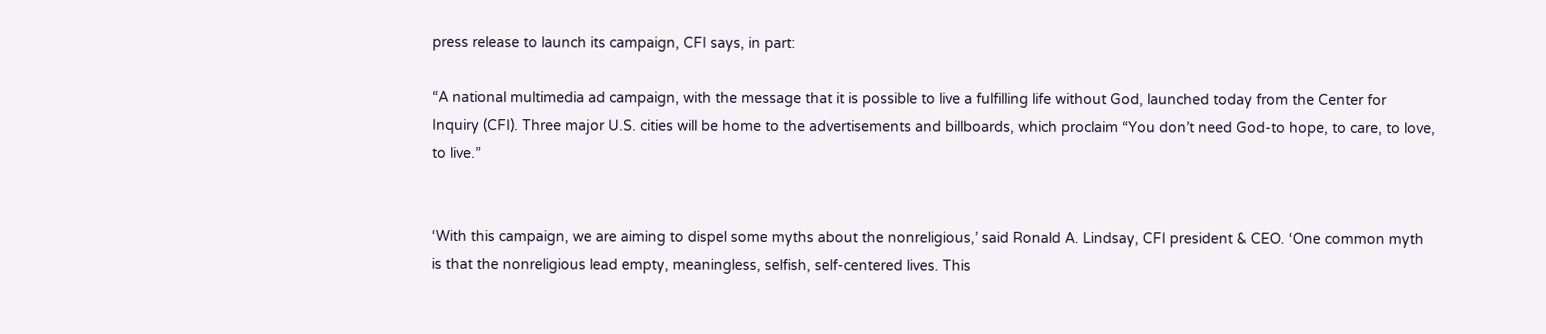press release to launch its campaign, CFI says, in part:

“A national multimedia ad campaign, with the message that it is possible to live a fulfilling life without God, launched today from the Center for Inquiry (CFI). Three major U.S. cities will be home to the advertisements and billboards, which proclaim “You don’t need God-to hope, to care, to love, to live.”


‘With this campaign, we are aiming to dispel some myths about the nonreligious,’ said Ronald A. Lindsay, CFI president & CEO. ‘One common myth is that the nonreligious lead empty, meaningless, selfish, self-centered lives. This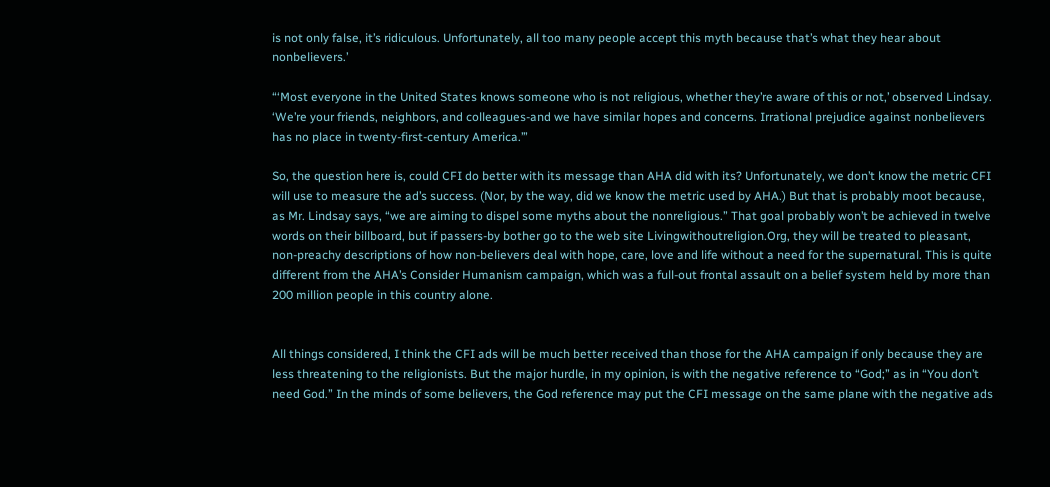is not only false, it’s ridiculous. Unfortunately, all too many people accept this myth because that’s what they hear about nonbelievers.’

“‘Most everyone in the United States knows someone who is not religious, whether they’re aware of this or not,’ observed Lindsay. ‘We’re your friends, neighbors, and colleagues-and we have similar hopes and concerns. Irrational prejudice against nonbelievers has no place in twenty-first-century America.’”

So, the question here is, could CFI do better with its message than AHA did with its? Unfortunately, we don’t know the metric CFI will use to measure the ad’s success. (Nor, by the way, did we know the metric used by AHA.) But that is probably moot because, as Mr. Lindsay says, “we are aiming to dispel some myths about the nonreligious.” That goal probably won’t be achieved in twelve words on their billboard, but if passers-by bother go to the web site Livingwithoutreligion.Org, they will be treated to pleasant, non-preachy descriptions of how non-believers deal with hope, care, love and life without a need for the supernatural. This is quite different from the AHA’s Consider Humanism campaign, which was a full-out frontal assault on a belief system held by more than 200 million people in this country alone.


All things considered, I think the CFI ads will be much better received than those for the AHA campaign if only because they are less threatening to the religionists. But the major hurdle, in my opinion, is with the negative reference to “God;” as in “You don’t need God.” In the minds of some believers, the God reference may put the CFI message on the same plane with the negative ads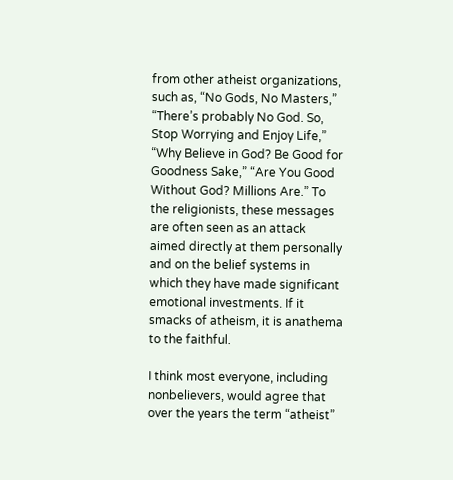from other atheist organizations, such as, “No Gods, No Masters,” “There’s probably No God. So, Stop Worrying and Enjoy Life,” “Why Believe in God? Be Good for Goodness Sake,” “Are You Good Without God? Millions Are.” To the religionists, these messages are often seen as an attack aimed directly at them personally and on the belief systems in which they have made significant emotional investments. If it smacks of atheism, it is anathema to the faithful.

I think most everyone, including nonbelievers, would agree that over the years the term “atheist”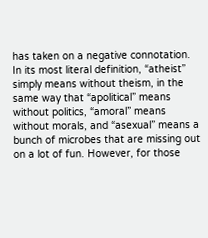has taken on a negative connotation. In its most literal definition, “atheist” simply means without theism, in the same way that “apolitical” means without politics, “amoral” means without morals, and “asexual” means a bunch of microbes that are missing out on a lot of fun. However, for those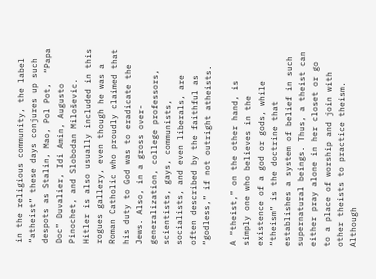in the religious community, the label “atheist” these days conjures up such despots as Stalin, Mao, Pol Pot,  “Papa Doc” Duvalier, Idi Amin, Augusto Pinochet, and Slobodan Miloševic. Hitler is also usually included in this rogues gallery, even though he was a Roman Catholic who proudly claimed that his duty to God was to eradicate the Jews. Also, in a gross over-generalization, college professors, scientists, gays, communists, socialists, and even liberals, are often described by the faithful as “godless,” if not outright atheists.

A “theist,” on the other hand, is simply one who believes in the existence of a god or gods, while “theism” is the doctrine that establishes a system of belief in such supernatural beings. Thus, a theist can either pray alone in her closet or go to a place of worship and join with other theists to practice theism. Although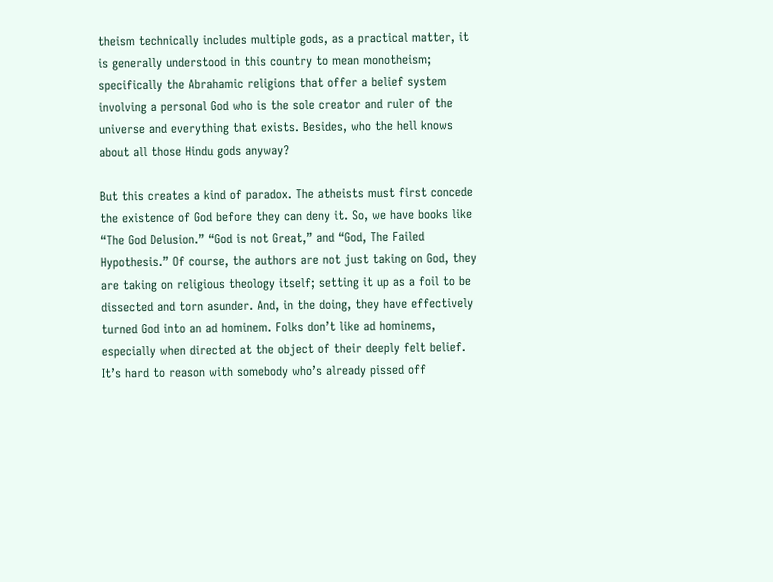theism technically includes multiple gods, as a practical matter, it is generally understood in this country to mean monotheism; specifically the Abrahamic religions that offer a belief system involving a personal God who is the sole creator and ruler of the universe and everything that exists. Besides, who the hell knows about all those Hindu gods anyway?

But this creates a kind of paradox. The atheists must first concede the existence of God before they can deny it. So, we have books like “The God Delusion.” “God is not Great,” and “God, The Failed Hypothesis.” Of course, the authors are not just taking on God, they are taking on religious theology itself; setting it up as a foil to be dissected and torn asunder. And, in the doing, they have effectively turned God into an ad hominem. Folks don’t like ad hominems, especially when directed at the object of their deeply felt belief. It’s hard to reason with somebody who’s already pissed off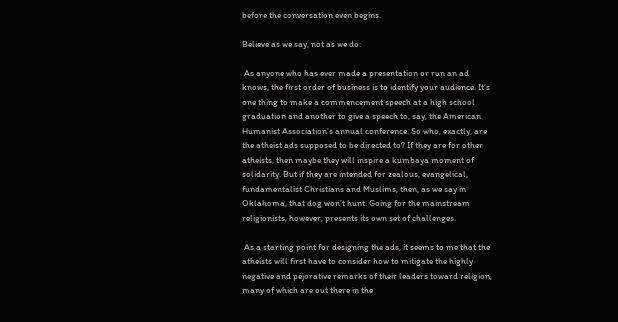before the conversation even begins.

Believe as we say, not as we do:

 As anyone who has ever made a presentation or run an ad knows, the first order of business is to identify your audience. It’s one thing to make a commencement speech at a high school graduation and another to give a speech to, say, the American Humanist Association’s annual conference. So who, exactly, are the atheist ads supposed to be directed to? If they are for other atheists, then maybe they will inspire a kumbaya moment of solidarity. But if they are intended for zealous, evangelical, fundamentalist Christians and Muslims, then, as we say in Oklahoma, that dog won’t hunt. Going for the mainstream religionists, however, presents its own set of challenges.

 As a starting point for designing the ads, it seems to me that the atheists will first have to consider how to mitigate the highly negative and pejorative remarks of their leaders toward religion, many of which are out there in the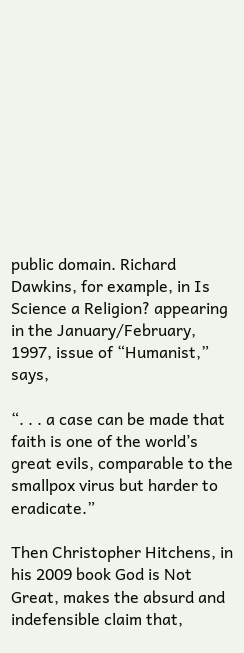public domain. Richard Dawkins, for example, in Is Science a Religion? appearing in the January/February, 1997, issue of “Humanist,” says,

“. . . a case can be made that faith is one of the world’s great evils, comparable to the smallpox virus but harder to eradicate.”

Then Christopher Hitchens, in his 2009 book God is Not Great, makes the absurd and indefensible claim that,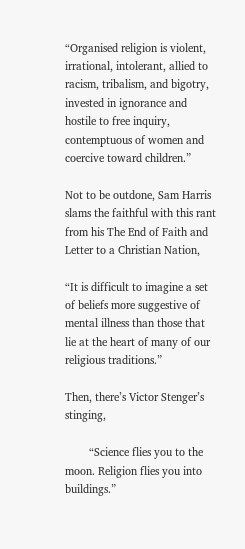“Organised religion is violent, irrational, intolerant, allied to racism, tribalism, and bigotry, invested in ignorance and hostile to free inquiry, contemptuous of women and coercive toward children.”

Not to be outdone, Sam Harris slams the faithful with this rant from his The End of Faith and Letter to a Christian Nation,

“It is difficult to imagine a set of beliefs more suggestive of mental illness than those that lie at the heart of many of our religious traditions.”

Then, there’s Victor Stenger’s stinging,

        “Science flies you to the moon. Religion flies you into buildings.”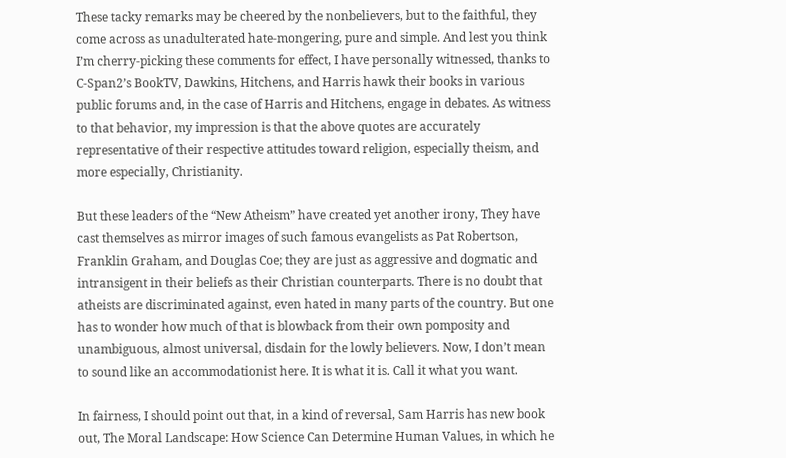These tacky remarks may be cheered by the nonbelievers, but to the faithful, they come across as unadulterated hate-mongering, pure and simple. And lest you think I’m cherry-picking these comments for effect, I have personally witnessed, thanks to C-Span2’s BookTV, Dawkins, Hitchens, and Harris hawk their books in various public forums and, in the case of Harris and Hitchens, engage in debates. As witness to that behavior, my impression is that the above quotes are accurately representative of their respective attitudes toward religion, especially theism, and more especially, Christianity.

But these leaders of the “New Atheism” have created yet another irony, They have cast themselves as mirror images of such famous evangelists as Pat Robertson, Franklin Graham, and Douglas Coe; they are just as aggressive and dogmatic and intransigent in their beliefs as their Christian counterparts. There is no doubt that atheists are discriminated against, even hated in many parts of the country. But one has to wonder how much of that is blowback from their own pomposity and unambiguous, almost universal, disdain for the lowly believers. Now, I don’t mean to sound like an accommodationist here. It is what it is. Call it what you want.

In fairness, I should point out that, in a kind of reversal, Sam Harris has new book out, The Moral Landscape: How Science Can Determine Human Values, in which he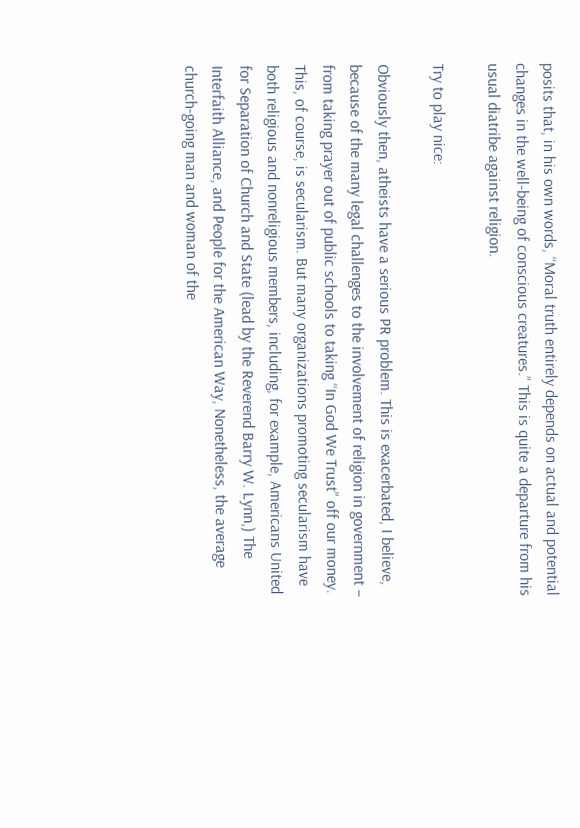posits that, in his own words, “Moral truth entirely depends on actual and potential changes in the well-being of conscious creatures.” This is quite a departure from his usual diatribe against religion.

Try to play nice:

Obviously then, atheists have a serious PR problem. This is exacerbated, I believe, because of the many legal challenges to the involvement of religion in government – from taking prayer out of public schools to taking “In God We Trust” off our money. This, of course, is secularism. But many organizations promoting secularism have both religious and nonreligious members, including, for example, Americans United for Separation of Church and State (lead by the Reverend Barry W. Lynn,) The Interfaith Alliance, and People for the American Way, Nonetheless, the average church-going man and woman of the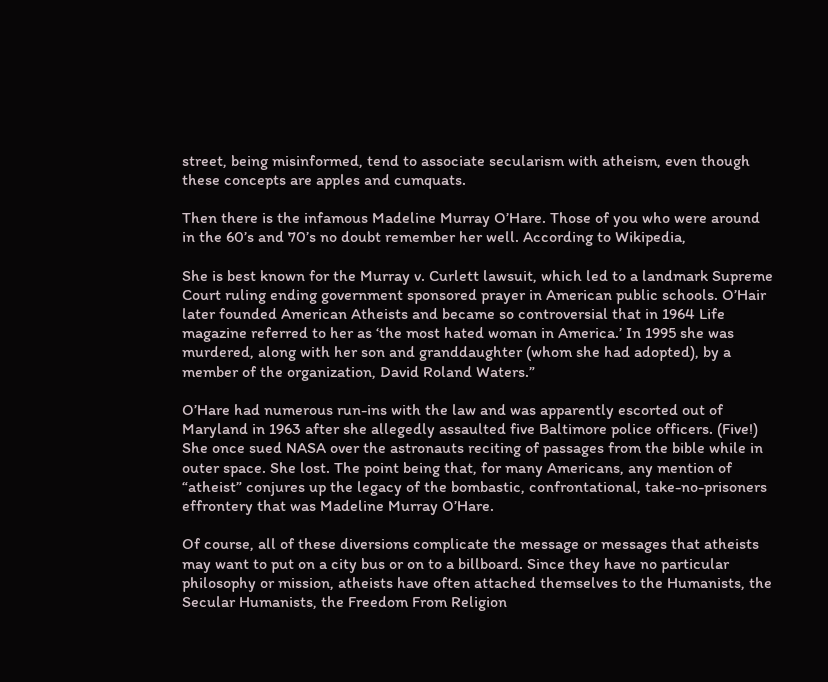street, being misinformed, tend to associate secularism with atheism, even though these concepts are apples and cumquats.

Then there is the infamous Madeline Murray O’Hare. Those of you who were around in the 60’s and 70’s no doubt remember her well. According to Wikipedia,

She is best known for the Murray v. Curlett lawsuit, which led to a landmark Supreme Court ruling ending government sponsored prayer in American public schools. O’Hair later founded American Atheists and became so controversial that in 1964 Life magazine referred to her as ‘the most hated woman in America.’ In 1995 she was murdered, along with her son and granddaughter (whom she had adopted), by a member of the organization, David Roland Waters.”

O’Hare had numerous run-ins with the law and was apparently escorted out of Maryland in 1963 after she allegedly assaulted five Baltimore police officers. (Five!) She once sued NASA over the astronauts reciting of passages from the bible while in outer space. She lost. The point being that, for many Americans, any mention of “atheist” conjures up the legacy of the bombastic, confrontational, take-no-prisoners effrontery that was Madeline Murray O’Hare.

Of course, all of these diversions complicate the message or messages that atheists may want to put on a city bus or on to a billboard. Since they have no particular philosophy or mission, atheists have often attached themselves to the Humanists, the Secular Humanists, the Freedom From Religion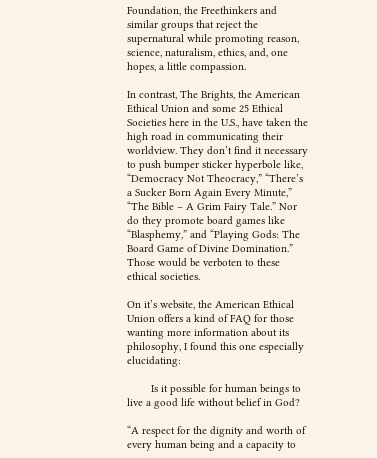Foundation, the Freethinkers and similar groups that reject the supernatural while promoting reason, science, naturalism, ethics, and, one hopes, a little compassion.

In contrast, The Brights, the American Ethical Union and some 25 Ethical Societies here in the U.S., have taken the high road in communicating their worldview. They don’t find it necessary to push bumper sticker hyperbole like, “Democracy Not Theocracy,” “There’s a Sucker Born Again Every Minute,” “The Bible – A Grim Fairy Tale.” Nor do they promote board games like “Blasphemy,” and “Playing Gods: The Board Game of Divine Domination.” Those would be verboten to these ethical societies.

On it’s website, the American Ethical Union offers a kind of FAQ for those wanting more information about its philosophy, I found this one especially elucidating:

        Is it possible for human beings to live a good life without belief in God?

“A respect for the dignity and worth of every human being and a capacity to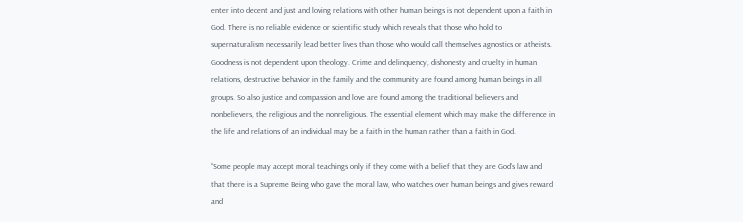enter into decent and just and loving relations with other human beings is not dependent upon a faith in God. There is no reliable evidence or scientific study which reveals that those who hold to supernaturalism necessarily lead better lives than those who would call themselves agnostics or atheists. Goodness is not dependent upon theology. Crime and delinquency, dishonesty and cruelty in human relations, destructive behavior in the family and the community are found among human beings in all groups. So also justice and compassion and love are found among the traditional believers and nonbelievers, the religious and the nonreligious. The essential element which may make the difference in the life and relations of an individual may be a faith in the human rather than a faith in God.

“Some people may accept moral teachings only if they come with a belief that they are God’s law and that there is a Supreme Being who gave the moral law, who watches over human beings and gives reward and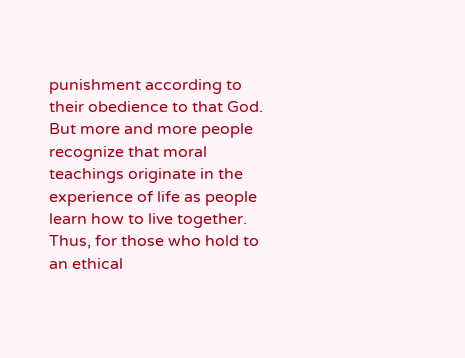punishment according to their obedience to that God. But more and more people recognize that moral teachings originate in the experience of life as people learn how to live together. Thus, for those who hold to an ethical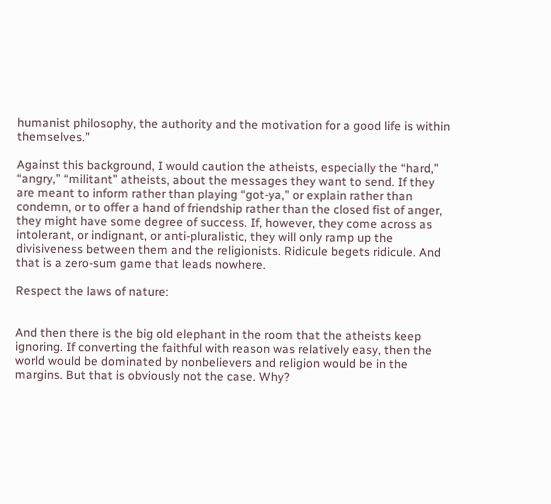humanist philosophy, the authority and the motivation for a good life is within themselves.”

Against this background, I would caution the atheists, especially the “hard,” “angry,” “militant” atheists, about the messages they want to send. If they are meant to inform rather than playing “got-ya,” or explain rather than condemn, or to offer a hand of friendship rather than the closed fist of anger, they might have some degree of success. If, however, they come across as intolerant, or indignant, or anti-pluralistic, they will only ramp up the divisiveness between them and the religionists. Ridicule begets ridicule. And that is a zero-sum game that leads nowhere.

Respect the laws of nature:


And then there is the big old elephant in the room that the atheists keep ignoring. If converting the faithful with reason was relatively easy, then the world would be dominated by nonbelievers and religion would be in the margins. But that is obviously not the case. Why?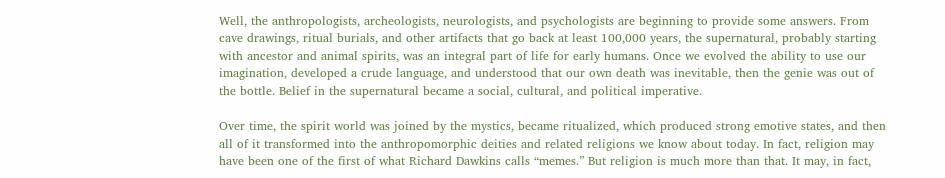Well, the anthropologists, archeologists, neurologists, and psychologists are beginning to provide some answers. From cave drawings, ritual burials, and other artifacts that go back at least 100,000 years, the supernatural, probably starting with ancestor and animal spirits, was an integral part of life for early humans. Once we evolved the ability to use our imagination, developed a crude language, and understood that our own death was inevitable, then the genie was out of the bottle. Belief in the supernatural became a social, cultural, and political imperative.

Over time, the spirit world was joined by the mystics, became ritualized, which produced strong emotive states, and then all of it transformed into the anthropomorphic deities and related religions we know about today. In fact, religion may have been one of the first of what Richard Dawkins calls “memes.” But religion is much more than that. It may, in fact,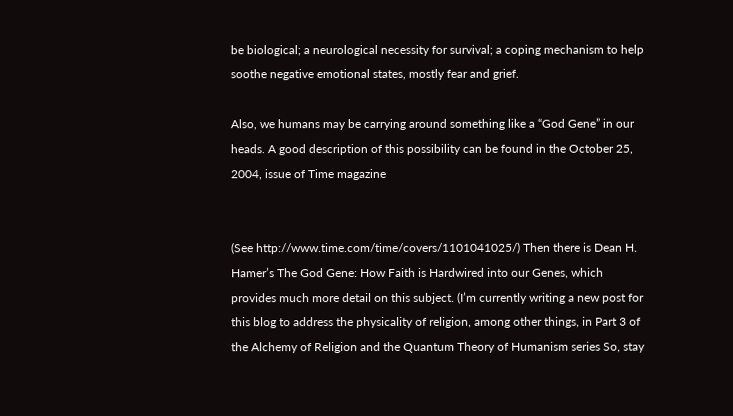be biological; a neurological necessity for survival; a coping mechanism to help soothe negative emotional states, mostly fear and grief.

Also, we humans may be carrying around something like a “God Gene” in our heads. A good description of this possibility can be found in the October 25, 2004, issue of Time magazine


(See http://www.time.com/time/covers/1101041025/) Then there is Dean H. Hamer’s The God Gene: How Faith is Hardwired into our Genes, which provides much more detail on this subject. (I’m currently writing a new post for this blog to address the physicality of religion, among other things, in Part 3 of the Alchemy of Religion and the Quantum Theory of Humanism series So, stay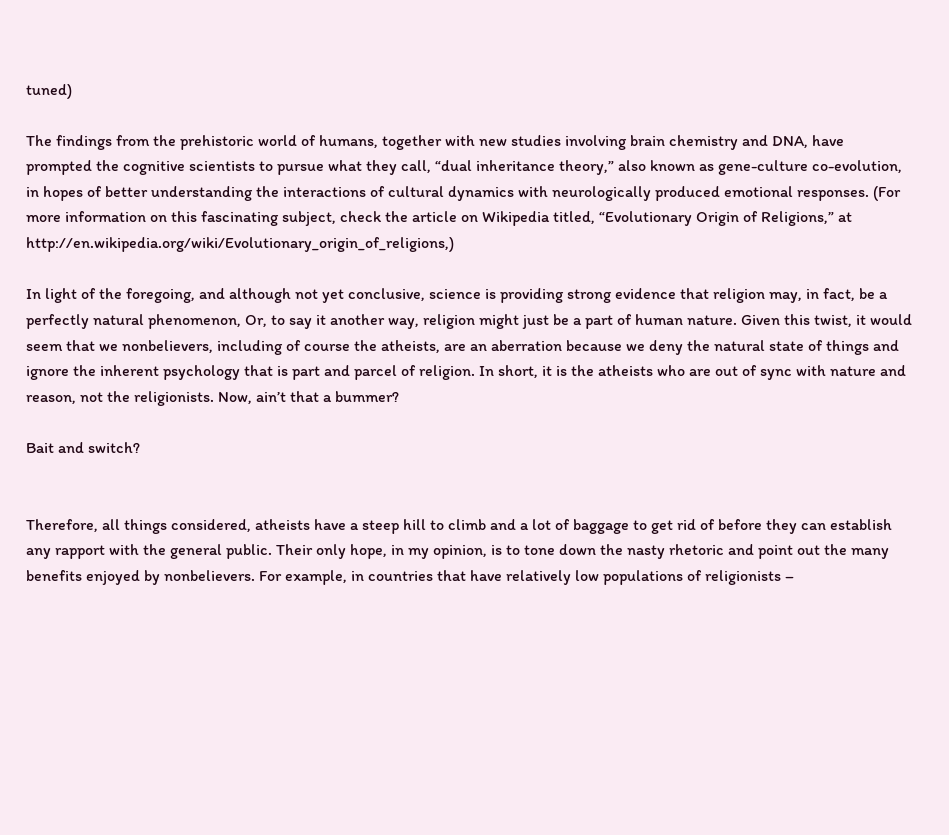tuned)

The findings from the prehistoric world of humans, together with new studies involving brain chemistry and DNA, have prompted the cognitive scientists to pursue what they call, “dual inheritance theory,” also known as gene-culture co-evolution, in hopes of better understanding the interactions of cultural dynamics with neurologically produced emotional responses. (For more information on this fascinating subject, check the article on Wikipedia titled, “Evolutionary Origin of Religions,” at http://en.wikipedia.org/wiki/Evolutionary_origin_of_religions,)

In light of the foregoing, and although not yet conclusive, science is providing strong evidence that religion may, in fact, be a perfectly natural phenomenon, Or, to say it another way, religion might just be a part of human nature. Given this twist, it would seem that we nonbelievers, including of course the atheists, are an aberration because we deny the natural state of things and ignore the inherent psychology that is part and parcel of religion. In short, it is the atheists who are out of sync with nature and reason, not the religionists. Now, ain’t that a bummer?

Bait and switch?


Therefore, all things considered, atheists have a steep hill to climb and a lot of baggage to get rid of before they can establish any rapport with the general public. Their only hope, in my opinion, is to tone down the nasty rhetoric and point out the many benefits enjoyed by nonbelievers. For example, in countries that have relatively low populations of religionists –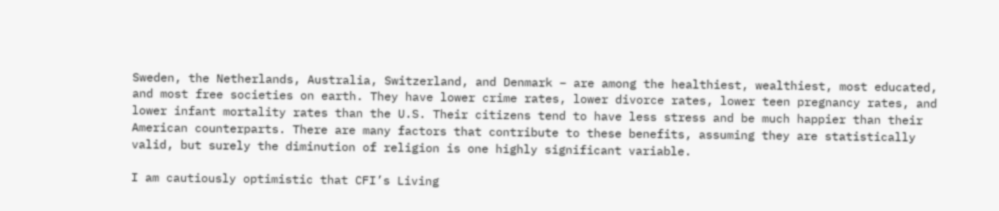Sweden, the Netherlands, Australia, Switzerland, and Denmark – are among the healthiest, wealthiest, most educated, and most free societies on earth. They have lower crime rates, lower divorce rates, lower teen pregnancy rates, and lower infant mortality rates than the U.S. Their citizens tend to have less stress and be much happier than their American counterparts. There are many factors that contribute to these benefits, assuming they are statistically valid, but surely the diminution of religion is one highly significant variable.

I am cautiously optimistic that CFI’s Living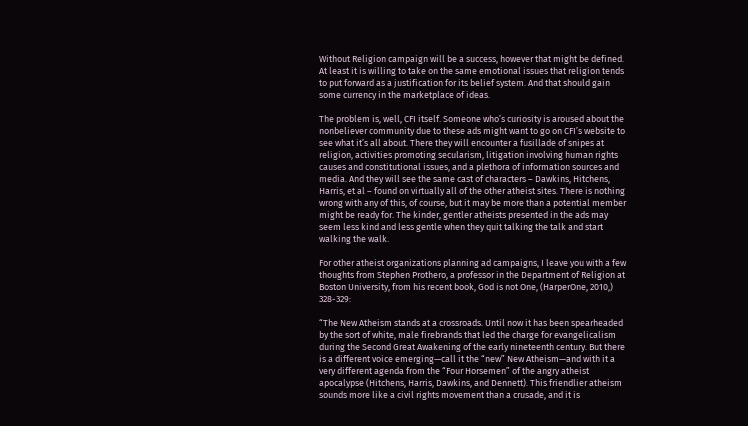Without Religion campaign will be a success, however that might be defined. At least it is willing to take on the same emotional issues that religion tends to put forward as a justification for its belief system. And that should gain some currency in the marketplace of ideas.

The problem is, well, CFI itself. Someone who’s curiosity is aroused about the nonbeliever community due to these ads might want to go on CFI’s website to see what it’s all about. There they will encounter a fusillade of snipes at religion, activities promoting secularism, litigation involving human rights causes and constitutional issues, and a plethora of information sources and media. And they will see the same cast of characters – Dawkins, Hitchens, Harris, et al – found on virtually all of the other atheist sites. There is nothing wrong with any of this, of course, but it may be more than a potential member might be ready for. The kinder, gentler atheists presented in the ads may seem less kind and less gentle when they quit talking the talk and start walking the walk.

For other atheist organizations planning ad campaigns, I leave you with a few thoughts from Stephen Prothero, a professor in the Department of Religion at Boston University, from his recent book, God is not One, (HarperOne, 2010,) 328-329:

“The New Atheism stands at a crossroads. Until now it has been spearheaded by the sort of white, male firebrands that led the charge for evangelicalism during the Second Great Awakening of the early nineteenth century. But there is a different voice emerging—call it the “new” New Atheism—and with it a very different agenda from the “Four Horsemen” of the angry atheist apocalypse (Hitchens, Harris, Dawkins, and Dennett). This friendlier atheism sounds more like a civil rights movement than a crusade, and it is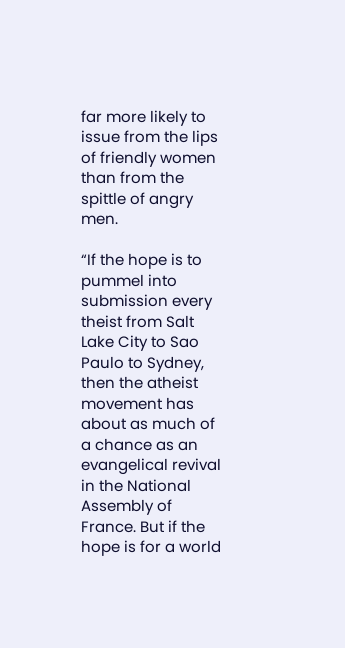far more likely to issue from the lips of friendly women than from the spittle of angry men.

“If the hope is to pummel into submission every theist from Salt Lake City to Sao Paulo to Sydney, then the atheist movement has about as much of a chance as an evangelical revival in the National Assembly of France. But if the hope is for a world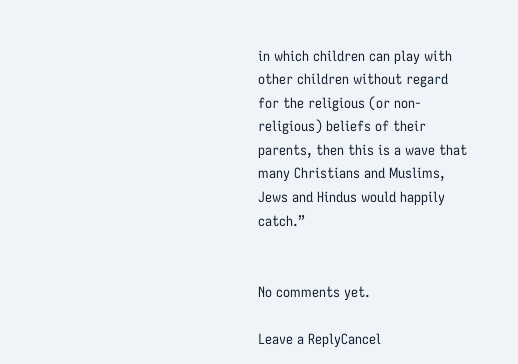in which children can play with other children without regard for the religious (or non-religious) beliefs of their parents, then this is a wave that many Christians and Muslims, Jews and Hindus would happily catch.”


No comments yet.

Leave a ReplyCancel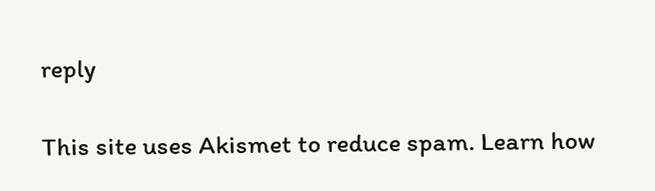reply

This site uses Akismet to reduce spam. Learn how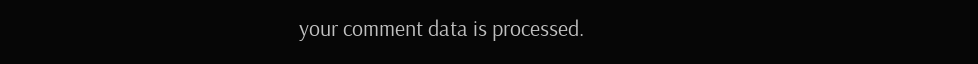your comment data is processed.